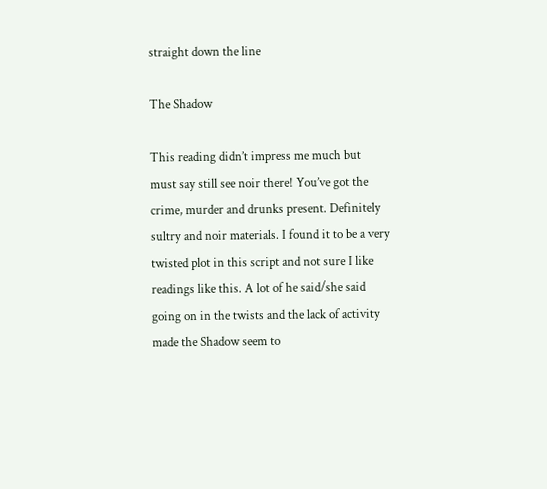straight down the line

The Shadow

This reading didn’t impress me much but must say still see noir there! You’ve got the crime, murder and drunks present. Definitely sultry and noir materials. I found it to be a very twisted plot in this script and not sure I like readings like this. A lot of he said/she said going on in the twists and the lack of activity made the Shadow seem to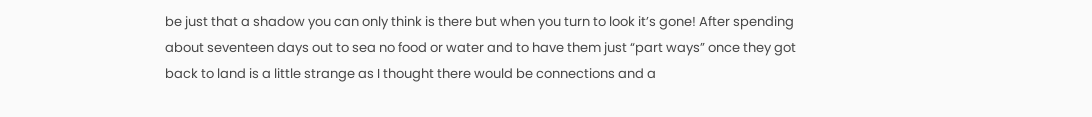be just that a shadow you can only think is there but when you turn to look it’s gone! After spending about seventeen days out to sea no food or water and to have them just “part ways” once they got back to land is a little strange as I thought there would be connections and a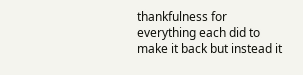thankfulness for everything each did to make it back but instead it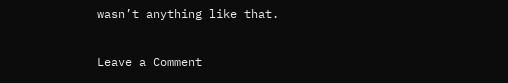wasn’t anything like that.

Leave a Comment